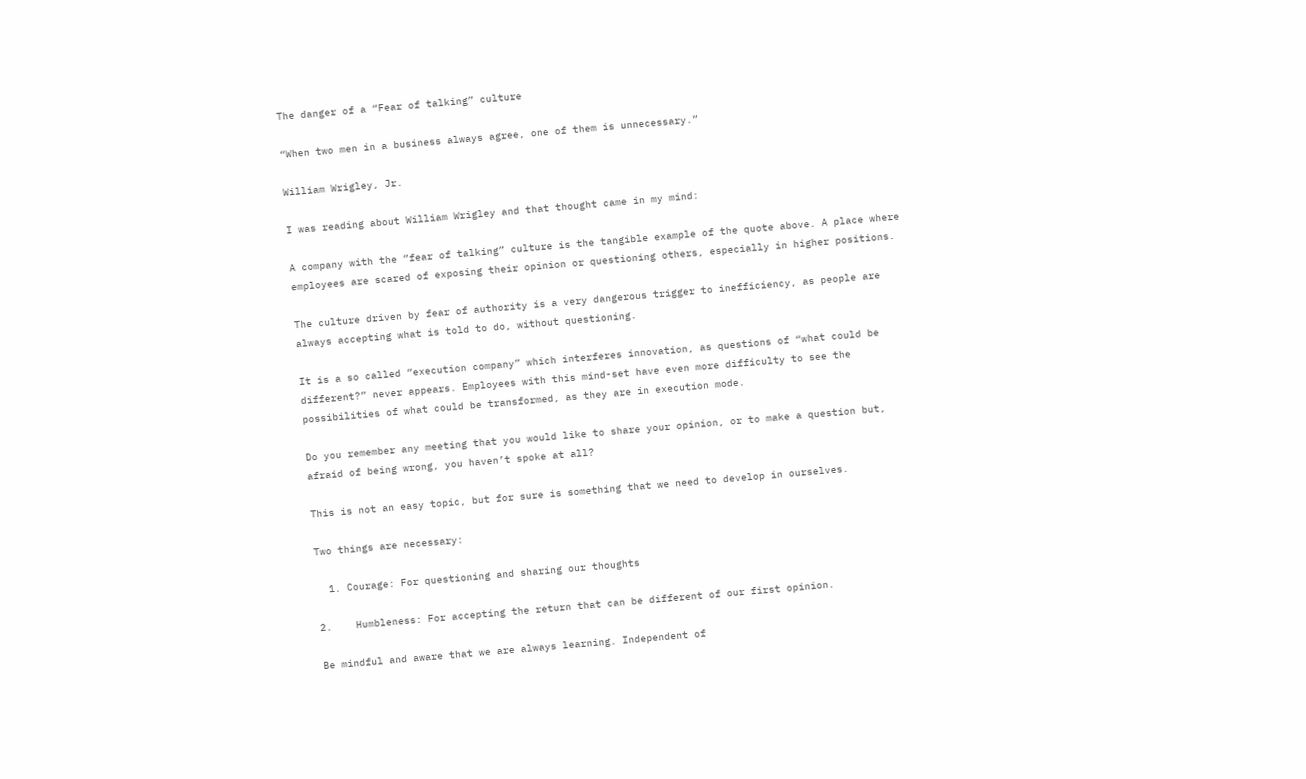The danger of a “Fear of talking” culture

“When two men in a business always agree, one of them is unnecessary.”

William Wrigley, Jr.

I was reading about William Wrigley and that thought came in my mind:

A company with the “fear of talking” culture is the tangible example of the quote above. A place where employees are scared of exposing their opinion or questioning others, especially in higher positions.

The culture driven by fear of authority is a very dangerous trigger to inefficiency, as people are always accepting what is told to do, without questioning.

It is a so called “execution company” which interferes innovation, as questions of “what could be different?” never appears. Employees with this mind-set have even more difficulty to see the possibilities of what could be transformed, as they are in execution mode.

Do you remember any meeting that you would like to share your opinion, or to make a question but, afraid of being wrong, you haven’t spoke at all?

This is not an easy topic, but for sure is something that we need to develop in ourselves.

Two things are necessary:

  1. Courage: For questioning and sharing our thoughts

2.    Humbleness: For accepting the return that can be different of our first opinion.

Be mindful and aware that we are always learning. Independent of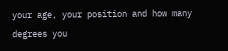your age, your position and how many degrees you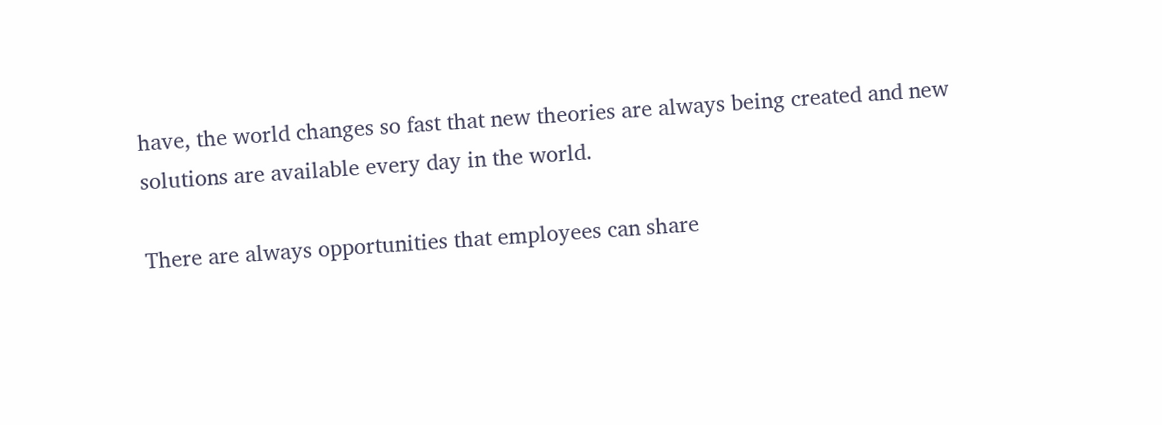have, the world changes so fast that new theories are always being created and new solutions are available every day in the world.

There are always opportunities that employees can share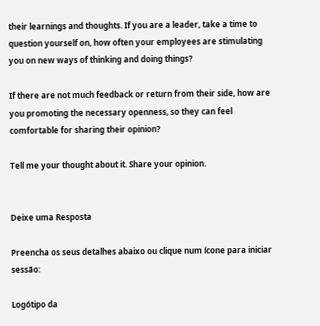their learnings and thoughts. If you are a leader, take a time to question yourself on, how often your employees are stimulating you on new ways of thinking and doing things?

If there are not much feedback or return from their side, how are you promoting the necessary openness, so they can feel comfortable for sharing their opinion?

Tell me your thought about it. Share your opinion.


Deixe uma Resposta

Preencha os seus detalhes abaixo ou clique num ícone para iniciar sessão:

Logótipo da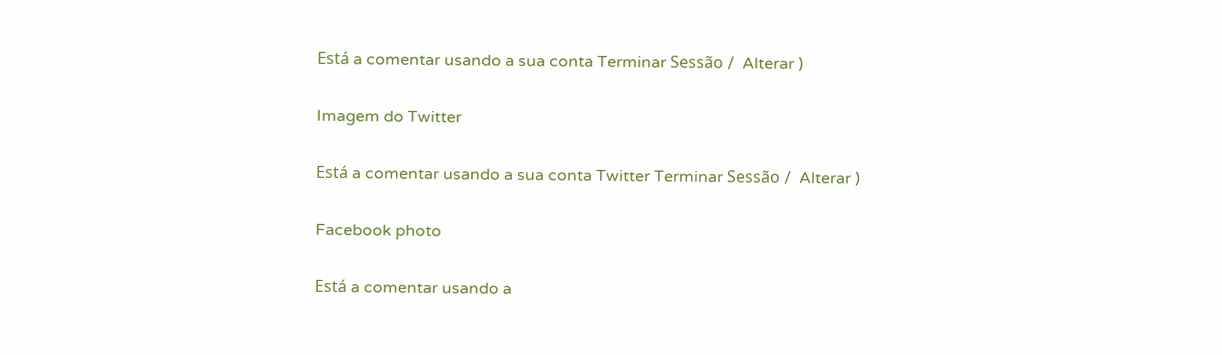Está a comentar usando a sua conta Terminar Sessão /  Alterar )

Imagem do Twitter

Está a comentar usando a sua conta Twitter Terminar Sessão /  Alterar )

Facebook photo

Está a comentar usando a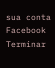sua conta Facebook Terminar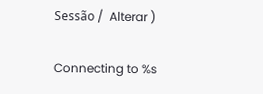Sessão /  Alterar )

Connecting to %s